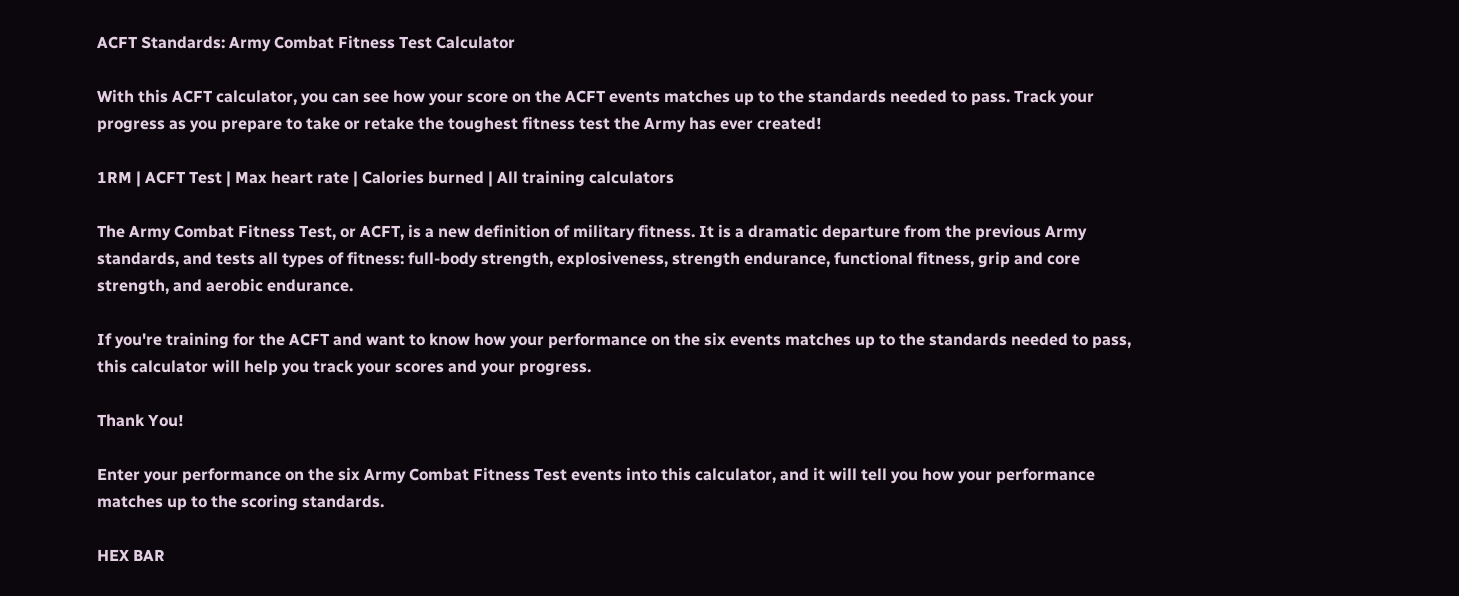ACFT Standards: Army Combat Fitness Test Calculator

With this ACFT calculator, you can see how your score on the ACFT events matches up to the standards needed to pass. Track your progress as you prepare to take or retake the toughest fitness test the Army has ever created!

1RM | ACFT Test | Max heart rate | Calories burned | All training calculators

The Army Combat Fitness Test, or ACFT, is a new definition of military fitness. It is a dramatic departure from the previous Army standards, and tests all types of fitness: full-body strength, explosiveness, strength endurance, functional fitness, grip and core strength, and aerobic endurance.

If you're training for the ACFT and want to know how your performance on the six events matches up to the standards needed to pass, this calculator will help you track your scores and your progress.

Thank You!

Enter your performance on the six Army Combat Fitness Test events into this calculator, and it will tell you how your performance matches up to the scoring standards.

HEX BAR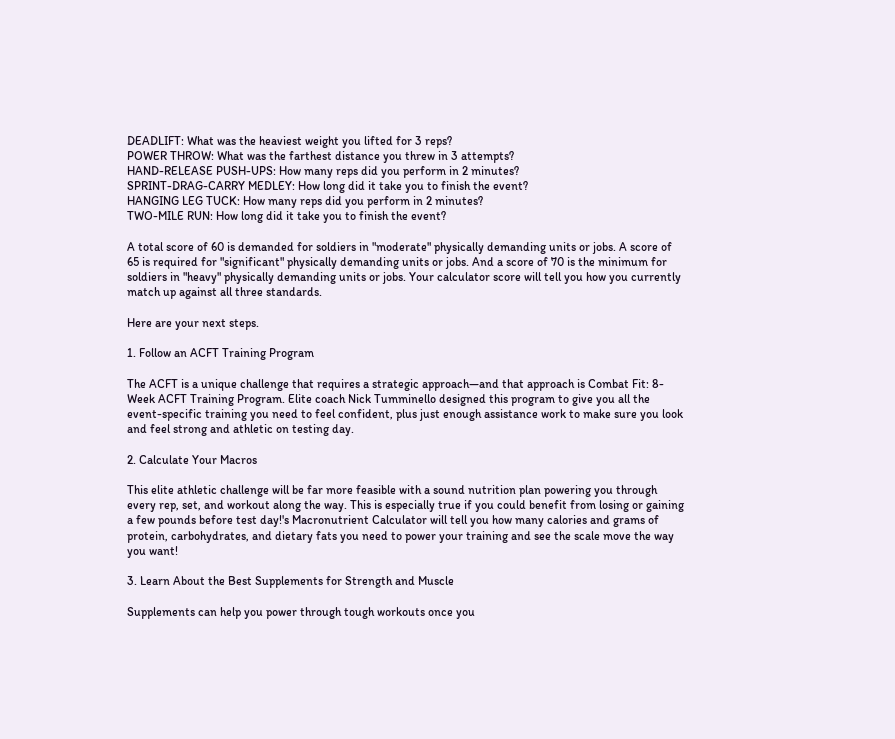DEADLIFT: What was the heaviest weight you lifted for 3 reps?
POWER THROW: What was the farthest distance you threw in 3 attempts?
HAND-RELEASE PUSH-UPS: How many reps did you perform in 2 minutes?
SPRINT-DRAG-CARRY MEDLEY: How long did it take you to finish the event?
HANGING LEG TUCK: How many reps did you perform in 2 minutes?
TWO-MILE RUN: How long did it take you to finish the event?

A total score of 60 is demanded for soldiers in "moderate" physically demanding units or jobs. A score of 65 is required for "significant" physically demanding units or jobs. And a score of 70 is the minimum for soldiers in "heavy" physically demanding units or jobs. Your calculator score will tell you how you currently match up against all three standards.

Here are your next steps.

1. Follow an ACFT Training Program

The ACFT is a unique challenge that requires a strategic approach—and that approach is Combat Fit: 8-Week ACFT Training Program. Elite coach Nick Tumminello designed this program to give you all the event-specific training you need to feel confident, plus just enough assistance work to make sure you look and feel strong and athletic on testing day.

2. Calculate Your Macros

This elite athletic challenge will be far more feasible with a sound nutrition plan powering you through every rep, set, and workout along the way. This is especially true if you could benefit from losing or gaining a few pounds before test day!'s Macronutrient Calculator will tell you how many calories and grams of protein, carbohydrates, and dietary fats you need to power your training and see the scale move the way you want!

3. Learn About the Best Supplements for Strength and Muscle

Supplements can help you power through tough workouts once you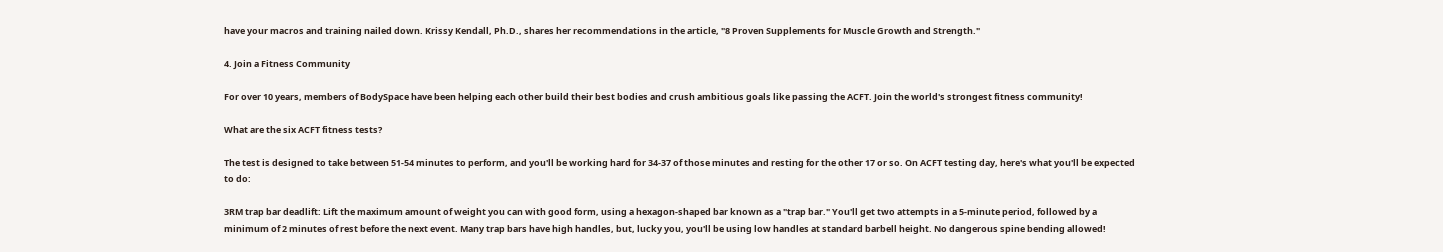have your macros and training nailed down. Krissy Kendall, Ph.D., shares her recommendations in the article, "8 Proven Supplements for Muscle Growth and Strength."

4. Join a Fitness Community

For over 10 years, members of BodySpace have been helping each other build their best bodies and crush ambitious goals like passing the ACFT. Join the world's strongest fitness community!

What are the six ACFT fitness tests?

The test is designed to take between 51-54 minutes to perform, and you'll be working hard for 34-37 of those minutes and resting for the other 17 or so. On ACFT testing day, here's what you'll be expected to do:

3RM trap bar deadlift: Lift the maximum amount of weight you can with good form, using a hexagon-shaped bar known as a "trap bar." You'll get two attempts in a 5-minute period, followed by a minimum of 2 minutes of rest before the next event. Many trap bars have high handles, but, lucky you, you'll be using low handles at standard barbell height. No dangerous spine bending allowed!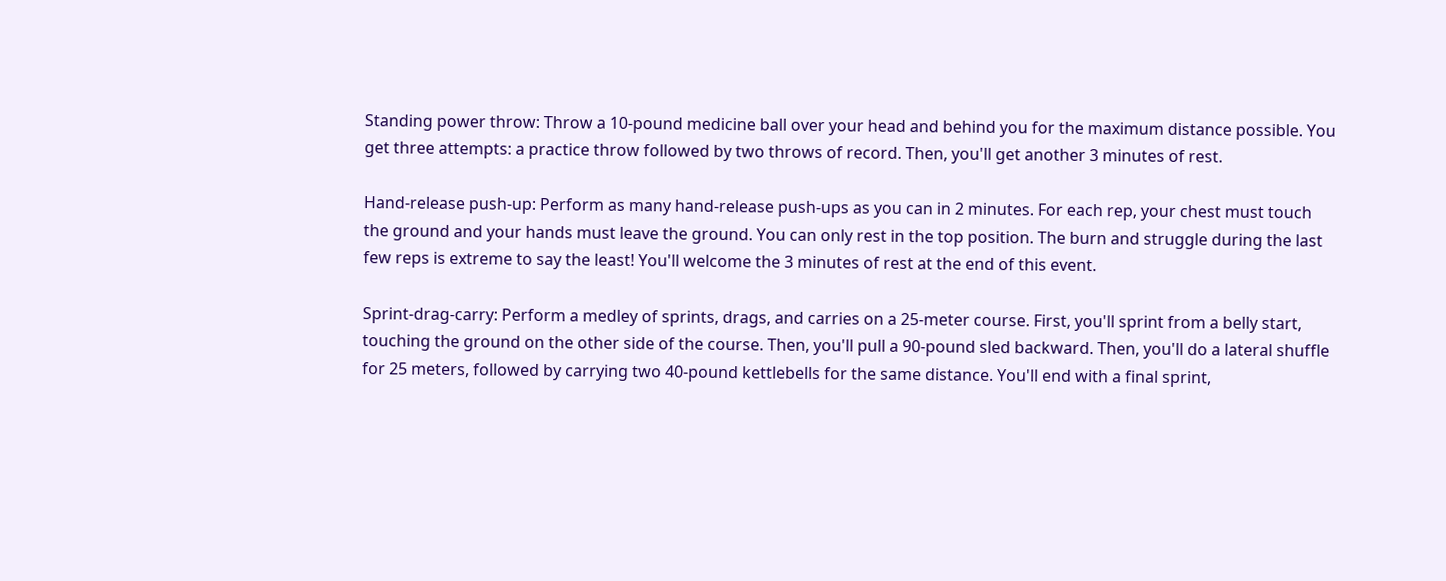Standing power throw: Throw a 10-pound medicine ball over your head and behind you for the maximum distance possible. You get three attempts: a practice throw followed by two throws of record. Then, you'll get another 3 minutes of rest.

Hand-release push-up: Perform as many hand-release push-ups as you can in 2 minutes. For each rep, your chest must touch the ground and your hands must leave the ground. You can only rest in the top position. The burn and struggle during the last few reps is extreme to say the least! You'll welcome the 3 minutes of rest at the end of this event.

Sprint-drag-carry: Perform a medley of sprints, drags, and carries on a 25-meter course. First, you'll sprint from a belly start, touching the ground on the other side of the course. Then, you'll pull a 90-pound sled backward. Then, you'll do a lateral shuffle for 25 meters, followed by carrying two 40-pound kettlebells for the same distance. You'll end with a final sprint,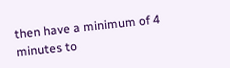then have a minimum of 4 minutes to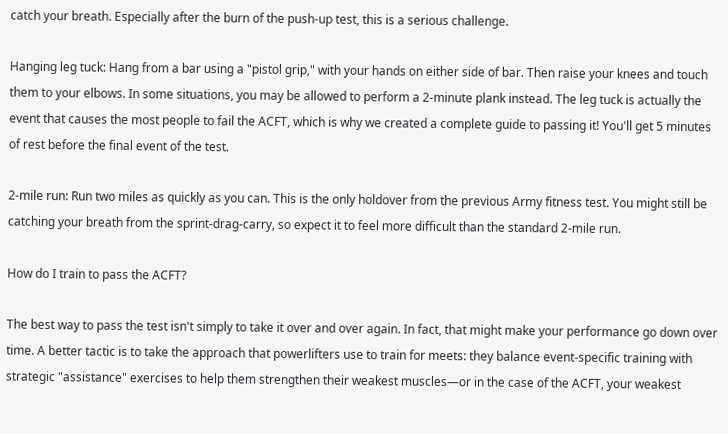catch your breath. Especially after the burn of the push-up test, this is a serious challenge.

Hanging leg tuck: Hang from a bar using a "pistol grip," with your hands on either side of bar. Then raise your knees and touch them to your elbows. In some situations, you may be allowed to perform a 2-minute plank instead. The leg tuck is actually the event that causes the most people to fail the ACFT, which is why we created a complete guide to passing it! You'll get 5 minutes of rest before the final event of the test.

2-mile run: Run two miles as quickly as you can. This is the only holdover from the previous Army fitness test. You might still be catching your breath from the sprint-drag-carry, so expect it to feel more difficult than the standard 2-mile run.

How do I train to pass the ACFT?

The best way to pass the test isn't simply to take it over and over again. In fact, that might make your performance go down over time. A better tactic is to take the approach that powerlifters use to train for meets: they balance event-specific training with strategic "assistance" exercises to help them strengthen their weakest muscles—or in the case of the ACFT, your weakest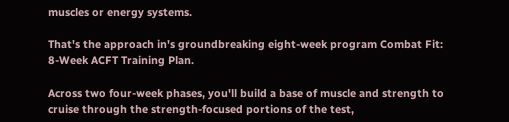muscles or energy systems.

That's the approach in's groundbreaking eight-week program Combat Fit: 8-Week ACFT Training Plan.

Across two four-week phases, you'll build a base of muscle and strength to cruise through the strength-focused portions of the test,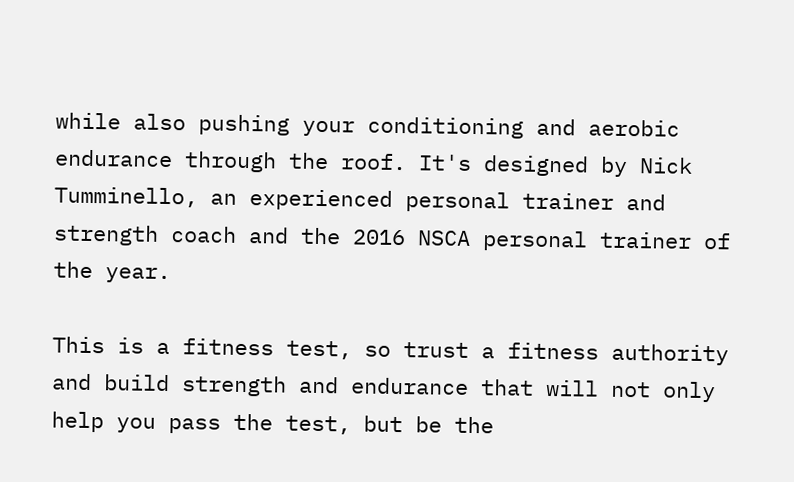while also pushing your conditioning and aerobic endurance through the roof. It's designed by Nick Tumminello, an experienced personal trainer and strength coach and the 2016 NSCA personal trainer of the year.

This is a fitness test, so trust a fitness authority and build strength and endurance that will not only help you pass the test, but be the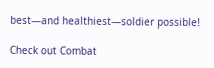best—and healthiest—soldier possible!

Check out Combat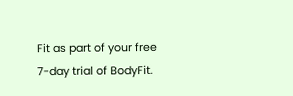Fit as part of your free 7-day trial of BodyFit.